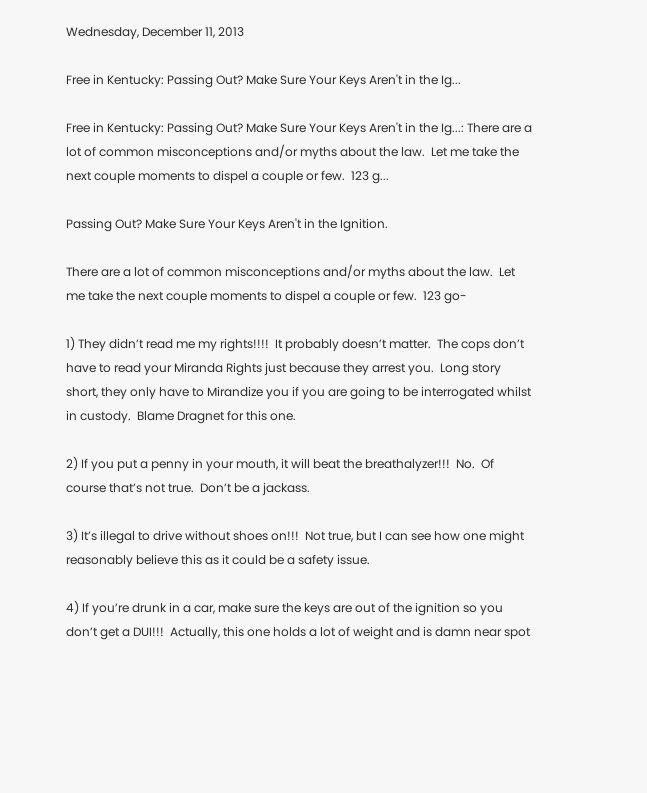Wednesday, December 11, 2013

Free in Kentucky: Passing Out? Make Sure Your Keys Aren't in the Ig...

Free in Kentucky: Passing Out? Make Sure Your Keys Aren't in the Ig...: There are a lot of common misconceptions and/or myths about the law.  Let me take the next couple moments to dispel a couple or few.  123 g...

Passing Out? Make Sure Your Keys Aren't in the Ignition.

There are a lot of common misconceptions and/or myths about the law.  Let me take the next couple moments to dispel a couple or few.  123 go-

1) They didn’t read me my rights!!!!  It probably doesn’t matter.  The cops don’t have to read your Miranda Rights just because they arrest you.  Long story short, they only have to Mirandize you if you are going to be interrogated whilst in custody.  Blame Dragnet for this one.

2) If you put a penny in your mouth, it will beat the breathalyzer!!!  No.  Of course that’s not true.  Don’t be a jackass.

3) It’s illegal to drive without shoes on!!!  Not true, but I can see how one might reasonably believe this as it could be a safety issue.

4) If you’re drunk in a car, make sure the keys are out of the ignition so you don’t get a DUI!!!  Actually, this one holds a lot of weight and is damn near spot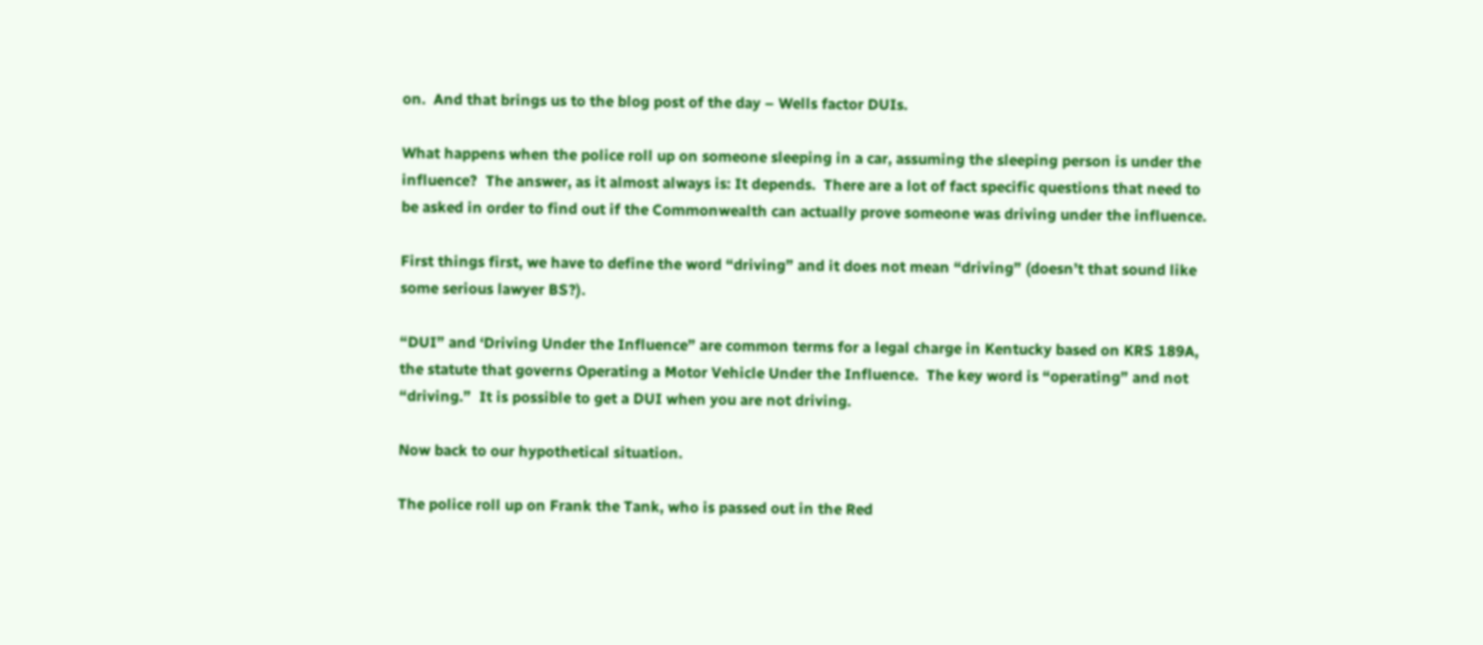on.  And that brings us to the blog post of the day – Wells factor DUIs.

What happens when the police roll up on someone sleeping in a car, assuming the sleeping person is under the influence?  The answer, as it almost always is: It depends.  There are a lot of fact specific questions that need to be asked in order to find out if the Commonwealth can actually prove someone was driving under the influence.

First things first, we have to define the word “driving” and it does not mean “driving” (doesn’t that sound like some serious lawyer BS?).

“DUI” and ‘Driving Under the Influence” are common terms for a legal charge in Kentucky based on KRS 189A, the statute that governs Operating a Motor Vehicle Under the Influence.  The key word is “operating” and not “driving.”  It is possible to get a DUI when you are not driving.

Now back to our hypothetical situation.

The police roll up on Frank the Tank, who is passed out in the Red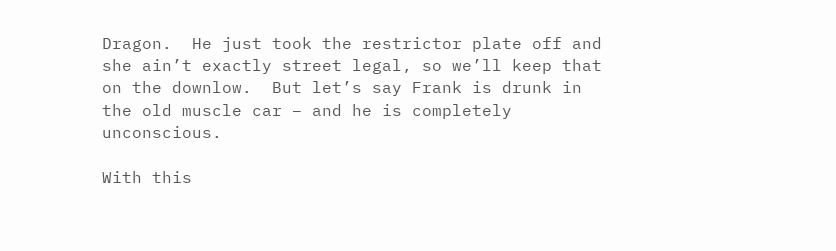Dragon.  He just took the restrictor plate off and she ain’t exactly street legal, so we’ll keep that on the downlow.  But let’s say Frank is drunk in the old muscle car – and he is completely unconscious.

With this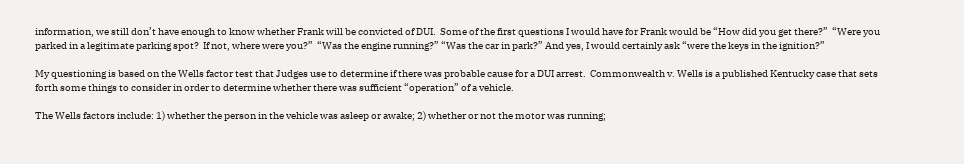information, we still don’t have enough to know whether Frank will be convicted of DUI.  Some of the first questions I would have for Frank would be “How did you get there?”  “Were you parked in a legitimate parking spot?  If not, where were you?”  “Was the engine running?” “Was the car in park?” And yes, I would certainly ask “were the keys in the ignition?”

My questioning is based on the Wells factor test that Judges use to determine if there was probable cause for a DUI arrest.  Commonwealth v. Wells is a published Kentucky case that sets forth some things to consider in order to determine whether there was sufficient “operation” of a vehicle.

The Wells factors include: 1) whether the person in the vehicle was asleep or awake; 2) whether or not the motor was running;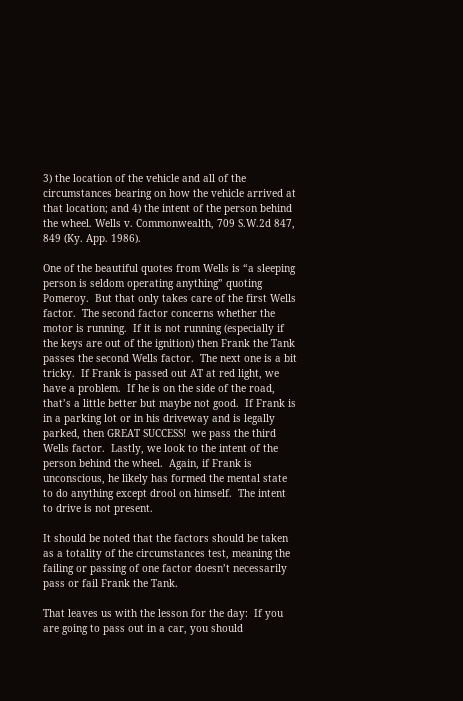3) the location of the vehicle and all of the circumstances bearing on how the vehicle arrived at that location; and 4) the intent of the person behind the wheel. Wells v. Commonwealth, 709 S.W.2d 847, 849 (Ky. App. 1986).

One of the beautiful quotes from Wells is “a sleeping person is seldom operating anything” quoting Pomeroy.  But that only takes care of the first Wells factor.  The second factor concerns whether the motor is running.  If it is not running (especially if the keys are out of the ignition) then Frank the Tank passes the second Wells factor.  The next one is a bit tricky.  If Frank is passed out AT at red light, we have a problem.  If he is on the side of the road, that’s a little better but maybe not good.  If Frank is in a parking lot or in his driveway and is legally parked, then GREAT SUCCESS!  we pass the third Wells factor.  Lastly, we look to the intent of the person behind the wheel.  Again, if Frank is unconscious, he likely has formed the mental state to do anything except drool on himself.  The intent to drive is not present.

It should be noted that the factors should be taken as a totality of the circumstances test, meaning the failing or passing of one factor doesn’t necessarily pass or fail Frank the Tank.

That leaves us with the lesson for the day:  If you are going to pass out in a car, you should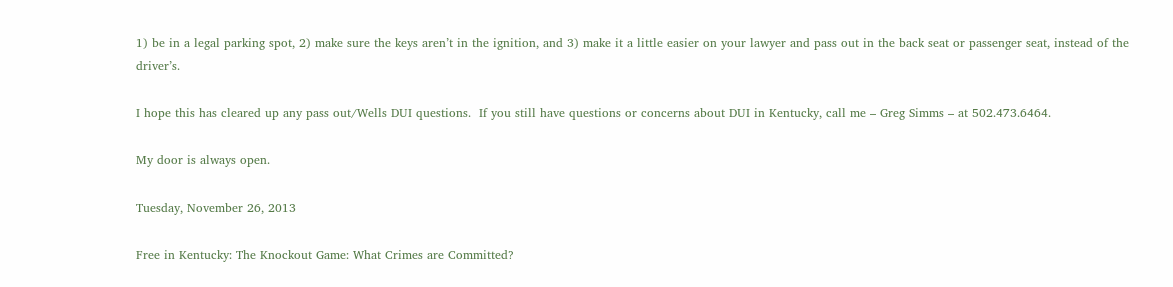1) be in a legal parking spot, 2) make sure the keys aren’t in the ignition, and 3) make it a little easier on your lawyer and pass out in the back seat or passenger seat, instead of the driver’s.

I hope this has cleared up any pass out/Wells DUI questions.  If you still have questions or concerns about DUI in Kentucky, call me – Greg Simms – at 502.473.6464.

My door is always open.

Tuesday, November 26, 2013

Free in Kentucky: The Knockout Game: What Crimes are Committed?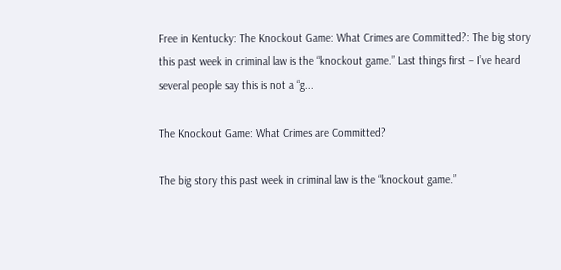Free in Kentucky: The Knockout Game: What Crimes are Committed?: The big story this past week in criminal law is the “knockout game.” Last things first – I’ve heard several people say this is not a “g...

The Knockout Game: What Crimes are Committed?

The big story this past week in criminal law is the “knockout game.”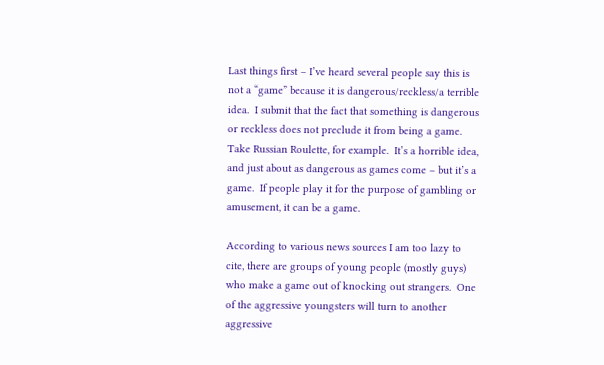Last things first – I’ve heard several people say this is not a “game” because it is dangerous/reckless/a terrible idea.  I submit that the fact that something is dangerous or reckless does not preclude it from being a game.  Take Russian Roulette, for example.  It’s a horrible idea, and just about as dangerous as games come – but it’s a game.  If people play it for the purpose of gambling or amusement, it can be a game.

According to various news sources I am too lazy to cite, there are groups of young people (mostly guys) who make a game out of knocking out strangers.  One of the aggressive youngsters will turn to another aggressive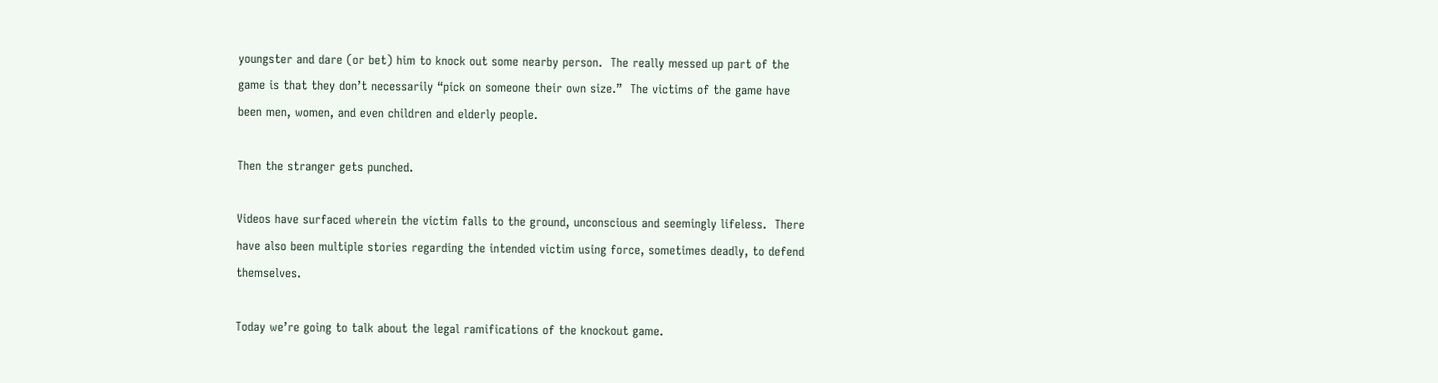youngster and dare (or bet) him to knock out some nearby person.  The really messed up part of the game is that they don’t necessarily “pick on someone their own size.”  The victims of the game have been men, women, and even children and elderly people.

Then the stranger gets punched.

Videos have surfaced wherein the victim falls to the ground, unconscious and seemingly lifeless.  There have also been multiple stories regarding the intended victim using force, sometimes deadly, to defend themselves.

Today we’re going to talk about the legal ramifications of the knockout game.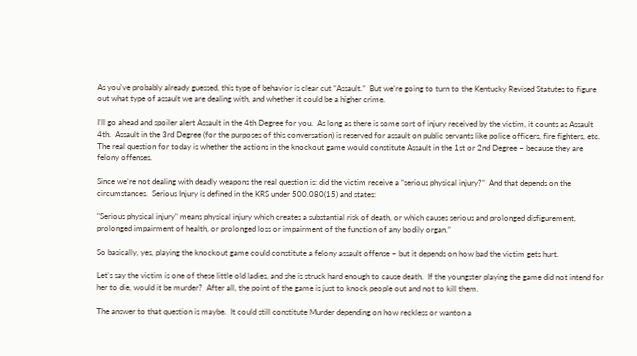As you've probably already guessed, this type of behavior is clear cut “Assault.”  But we’re going to turn to the Kentucky Revised Statutes to figure out what type of assault we are dealing with, and whether it could be a higher crime.

I’ll go ahead and spoiler alert Assault in the 4th Degree for you.  As long as there is some sort of injury received by the victim, it counts as Assault 4th.  Assault in the 3rd Degree (for the purposes of this conversation) is reserved for assault on public servants like police officers, fire fighters, etc.  The real question for today is whether the actions in the knockout game would constitute Assault in the 1st or 2nd Degree – because they are felony offenses.

Since we’re not dealing with deadly weapons the real question is: did the victim receive a “serious physical injury?”  And that depends on the circumstances.  Serious Injury is defined in the KRS under 500.080(15) and states:

"Serious physical injury" means physical injury which creates a substantial risk of death, or which causes serious and prolonged disfigurement, prolonged impairment of health, or prolonged loss or impairment of the function of any bodily organ.”

So basically, yes, playing the knockout game could constitute a felony assault offense – but it depends on how bad the victim gets hurt.

Let’s say the victim is one of these little old ladies, and she is struck hard enough to cause death.  If the youngster playing the game did not intend for her to die, would it be murder?  After all, the point of the game is just to knock people out and not to kill them.

The answer to that question is maybe.  It could still constitute Murder depending on how reckless or wanton a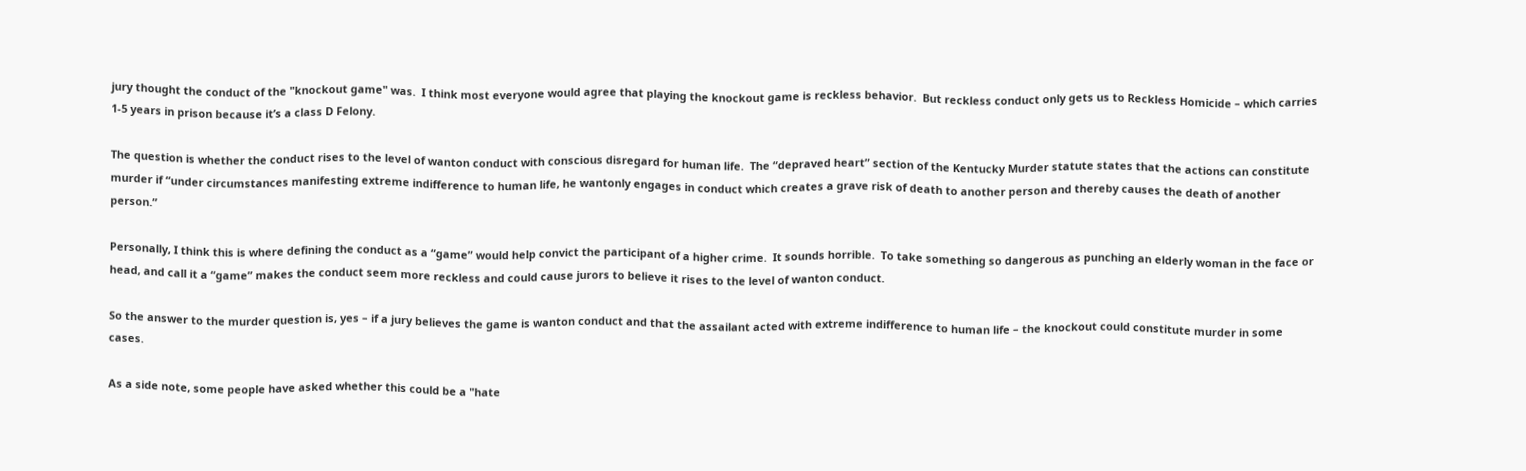jury thought the conduct of the "knockout game" was.  I think most everyone would agree that playing the knockout game is reckless behavior.  But reckless conduct only gets us to Reckless Homicide – which carries 1-5 years in prison because it’s a class D Felony.

The question is whether the conduct rises to the level of wanton conduct with conscious disregard for human life.  The “depraved heart” section of the Kentucky Murder statute states that the actions can constitute murder if “under circumstances manifesting extreme indifference to human life, he wantonly engages in conduct which creates a grave risk of death to another person and thereby causes the death of another person.”

Personally, I think this is where defining the conduct as a “game” would help convict the participant of a higher crime.  It sounds horrible.  To take something so dangerous as punching an elderly woman in the face or head, and call it a “game” makes the conduct seem more reckless and could cause jurors to believe it rises to the level of wanton conduct.

So the answer to the murder question is, yes – if a jury believes the game is wanton conduct and that the assailant acted with extreme indifference to human life – the knockout could constitute murder in some cases.

As a side note, some people have asked whether this could be a "hate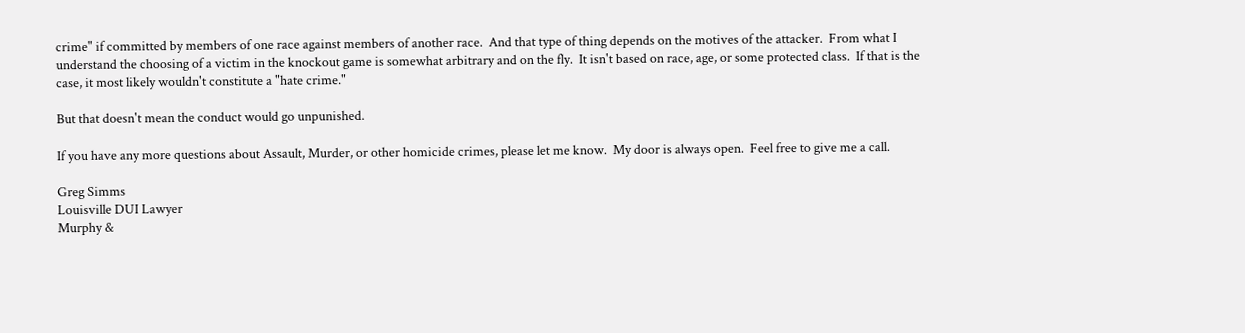crime" if committed by members of one race against members of another race.  And that type of thing depends on the motives of the attacker.  From what I understand the choosing of a victim in the knockout game is somewhat arbitrary and on the fly.  It isn't based on race, age, or some protected class.  If that is the case, it most likely wouldn't constitute a "hate crime."

But that doesn't mean the conduct would go unpunished.

If you have any more questions about Assault, Murder, or other homicide crimes, please let me know.  My door is always open.  Feel free to give me a call.

Greg Simms
Louisville DUI Lawyer
Murphy &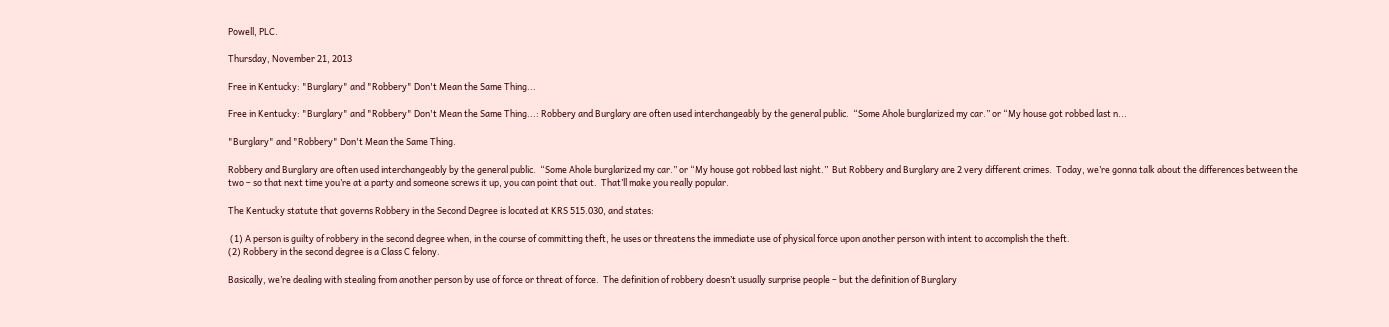Powell, PLC.

Thursday, November 21, 2013

Free in Kentucky: "Burglary" and "Robbery" Don't Mean the Same Thing...

Free in Kentucky: "Burglary" and "Robbery" Don't Mean the Same Thing...: Robbery and Burglary are often used interchangeably by the general public.  “Some Ahole burglarized my car.” or “My house got robbed last n...

"Burglary" and "Robbery" Don't Mean the Same Thing.

Robbery and Burglary are often used interchangeably by the general public.  “Some Ahole burglarized my car.” or “My house got robbed last night.”  But Robbery and Burglary are 2 very different crimes.  Today, we’re gonna talk about the differences between the two – so that next time you’re at a party and someone screws it up, you can point that out.  That’ll make you really popular.

The Kentucky statute that governs Robbery in the Second Degree is located at KRS 515.030, and states:

 (1) A person is guilty of robbery in the second degree when, in the course of committing theft, he uses or threatens the immediate use of physical force upon another person with intent to accomplish the theft.
(2) Robbery in the second degree is a Class C felony.

Basically, we’re dealing with stealing from another person by use of force or threat of force.  The definition of robbery doesn’t usually surprise people – but the definition of Burglary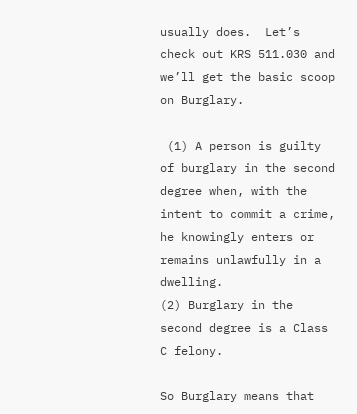usually does.  Let’s check out KRS 511.030 and we’ll get the basic scoop on Burglary.

 (1) A person is guilty of burglary in the second degree when, with the intent to commit a crime, he knowingly enters or remains unlawfully in a dwelling.
(2) Burglary in the second degree is a Class C felony.

So Burglary means that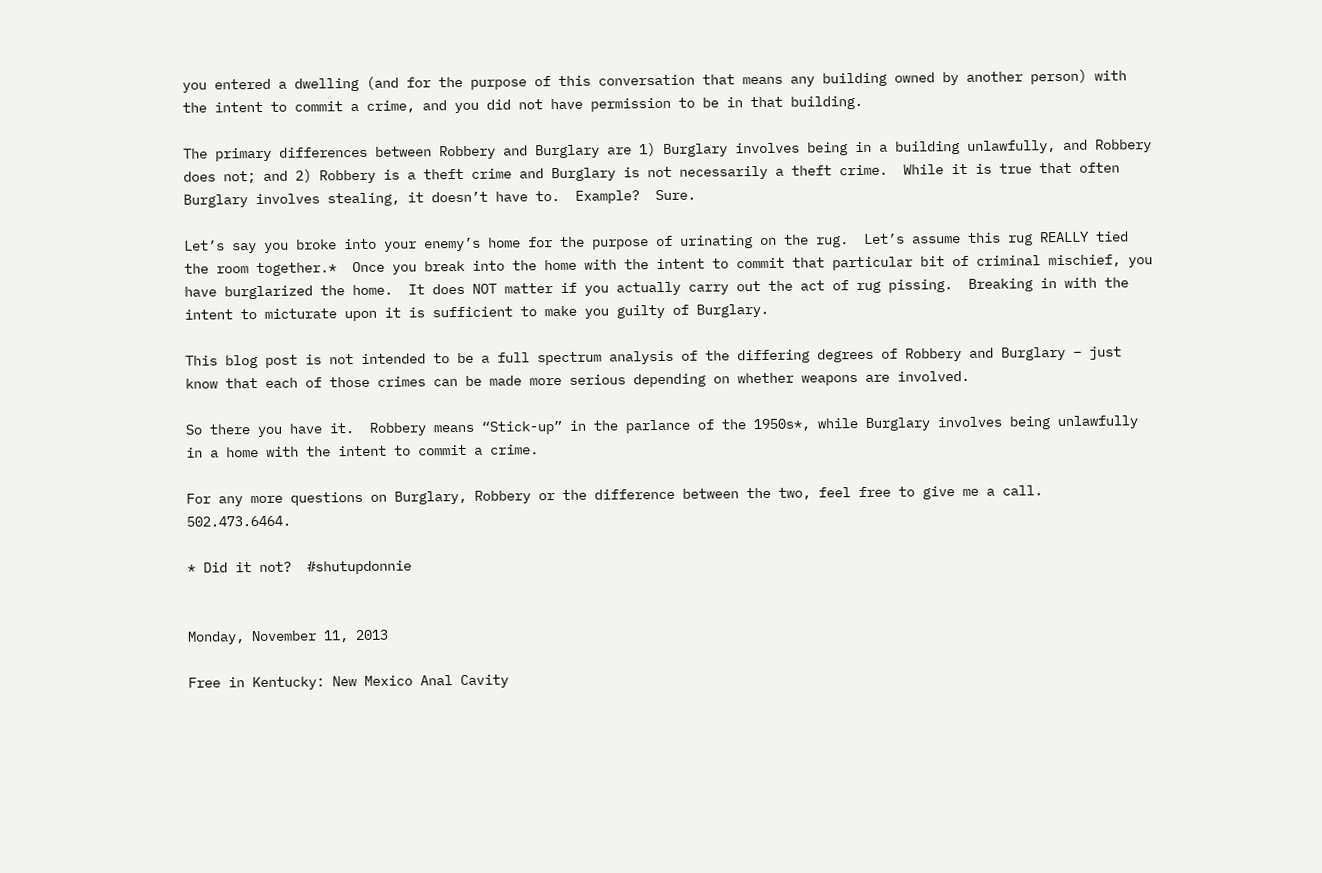you entered a dwelling (and for the purpose of this conversation that means any building owned by another person) with the intent to commit a crime, and you did not have permission to be in that building.

The primary differences between Robbery and Burglary are 1) Burglary involves being in a building unlawfully, and Robbery does not; and 2) Robbery is a theft crime and Burglary is not necessarily a theft crime.  While it is true that often Burglary involves stealing, it doesn’t have to.  Example?  Sure.

Let’s say you broke into your enemy’s home for the purpose of urinating on the rug.  Let’s assume this rug REALLY tied the room together.*  Once you break into the home with the intent to commit that particular bit of criminal mischief, you have burglarized the home.  It does NOT matter if you actually carry out the act of rug pissing.  Breaking in with the intent to micturate upon it is sufficient to make you guilty of Burglary.

This blog post is not intended to be a full spectrum analysis of the differing degrees of Robbery and Burglary – just know that each of those crimes can be made more serious depending on whether weapons are involved.

So there you have it.  Robbery means “Stick-up” in the parlance of the 1950s*, while Burglary involves being unlawfully in a home with the intent to commit a crime.

For any more questions on Burglary, Robbery or the difference between the two, feel free to give me a call.  502.473.6464.

* Did it not?  #shutupdonnie


Monday, November 11, 2013

Free in Kentucky: New Mexico Anal Cavity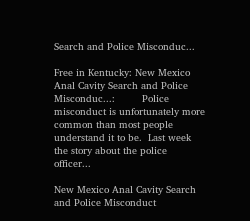Search and Police Misconduc...

Free in Kentucky: New Mexico Anal Cavity Search and Police Misconduc...:         Police misconduct is unfortunately more common than most people understand it to be.  Last week the story about the police officer...

New Mexico Anal Cavity Search and Police Misconduct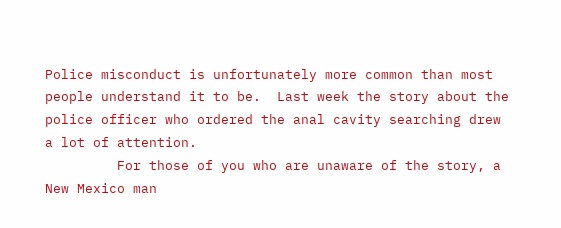Police misconduct is unfortunately more common than most people understand it to be.  Last week the story about the police officer who ordered the anal cavity searching drew a lot of attention.
         For those of you who are unaware of the story, a New Mexico man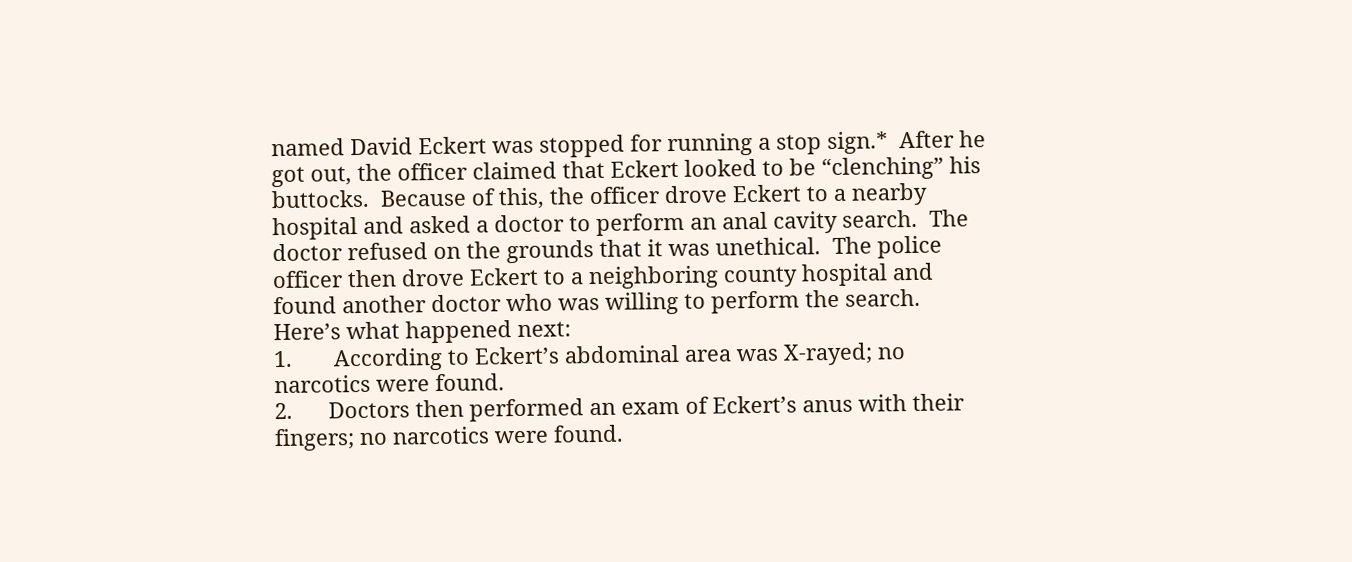named David Eckert was stopped for running a stop sign.*  After he got out, the officer claimed that Eckert looked to be “clenching” his buttocks.  Because of this, the officer drove Eckert to a nearby hospital and asked a doctor to perform an anal cavity search.  The doctor refused on the grounds that it was unethical.  The police officer then drove Eckert to a neighboring county hospital and found another doctor who was willing to perform the search.  Here’s what happened next:
1.       According to Eckert’s abdominal area was X-rayed; no narcotics were found.
2.      Doctors then performed an exam of Eckert’s anus with their fingers; no narcotics were found.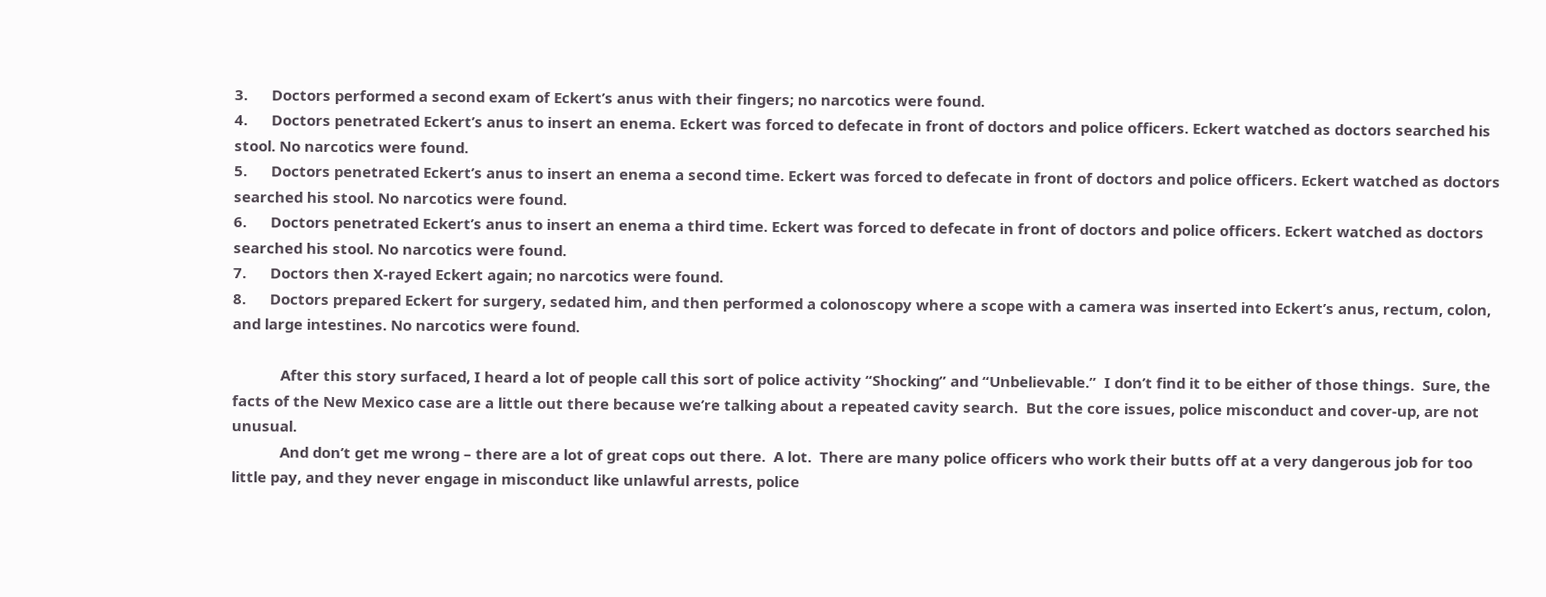3.      Doctors performed a second exam of Eckert’s anus with their fingers; no narcotics were found.
4.      Doctors penetrated Eckert’s anus to insert an enema. Eckert was forced to defecate in front of doctors and police officers. Eckert watched as doctors searched his stool. No narcotics were found.
5.      Doctors penetrated Eckert’s anus to insert an enema a second time. Eckert was forced to defecate in front of doctors and police officers. Eckert watched as doctors searched his stool. No narcotics were found.
6.      Doctors penetrated Eckert’s anus to insert an enema a third time. Eckert was forced to defecate in front of doctors and police officers. Eckert watched as doctors searched his stool. No narcotics were found.
7.      Doctors then X-rayed Eckert again; no narcotics were found.
8.      Doctors prepared Eckert for surgery, sedated him, and then performed a colonoscopy where a scope with a camera was inserted into Eckert’s anus, rectum, colon, and large intestines. No narcotics were found.

            After this story surfaced, I heard a lot of people call this sort of police activity “Shocking” and “Unbelievable.”  I don’t find it to be either of those things.  Sure, the facts of the New Mexico case are a little out there because we’re talking about a repeated cavity search.  But the core issues, police misconduct and cover-up, are not unusual.
            And don’t get me wrong – there are a lot of great cops out there.  A lot.  There are many police officers who work their butts off at a very dangerous job for too little pay, and they never engage in misconduct like unlawful arrests, police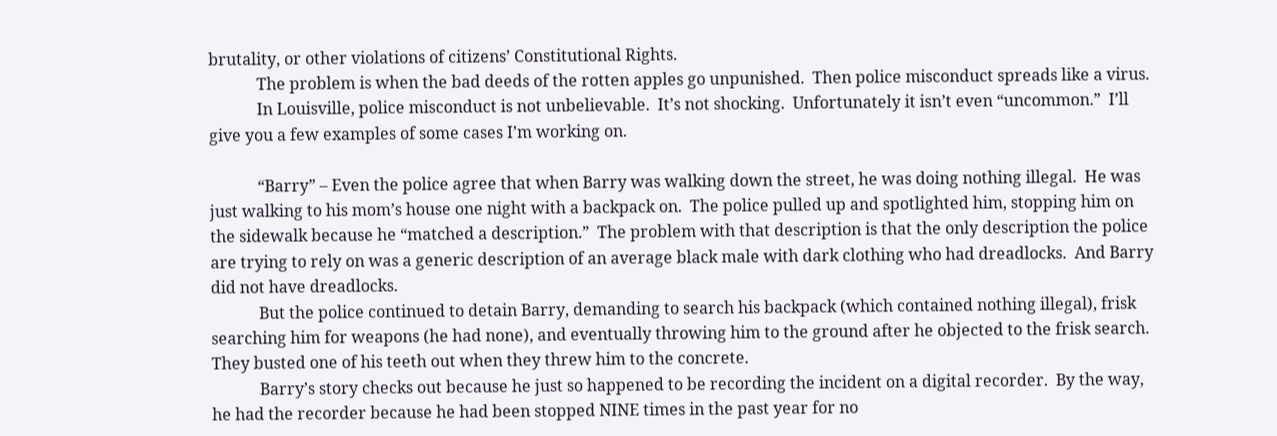brutality, or other violations of citizens’ Constitutional Rights.
            The problem is when the bad deeds of the rotten apples go unpunished.  Then police misconduct spreads like a virus.
            In Louisville, police misconduct is not unbelievable.  It’s not shocking.  Unfortunately it isn’t even “uncommon.”  I’ll give you a few examples of some cases I’m working on.

            “Barry” – Even the police agree that when Barry was walking down the street, he was doing nothing illegal.  He was just walking to his mom’s house one night with a backpack on.  The police pulled up and spotlighted him, stopping him on the sidewalk because he “matched a description.”  The problem with that description is that the only description the police are trying to rely on was a generic description of an average black male with dark clothing who had dreadlocks.  And Barry did not have dreadlocks.
            But the police continued to detain Barry, demanding to search his backpack (which contained nothing illegal), frisk searching him for weapons (he had none), and eventually throwing him to the ground after he objected to the frisk search.  They busted one of his teeth out when they threw him to the concrete.
            Barry’s story checks out because he just so happened to be recording the incident on a digital recorder.  By the way, he had the recorder because he had been stopped NINE times in the past year for no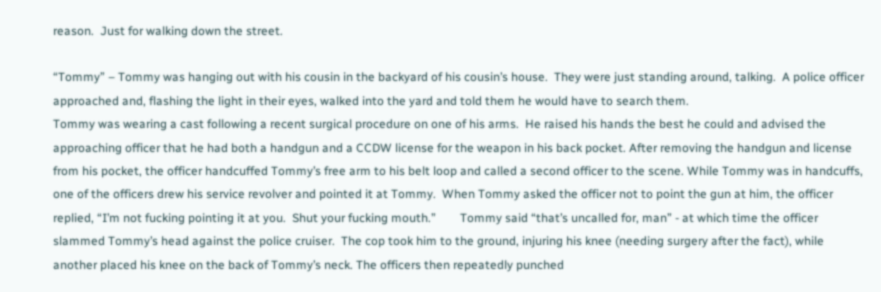reason.  Just for walking down the street.

“Tommy” – Tommy was hanging out with his cousin in the backyard of his cousin’s house.  They were just standing around, talking.  A police officer approached and, flashing the light in their eyes, walked into the yard and told them he would have to search them.
Tommy was wearing a cast following a recent surgical procedure on one of his arms.  He raised his hands the best he could and advised the approaching officer that he had both a handgun and a CCDW license for the weapon in his back pocket. After removing the handgun and license from his pocket, the officer handcuffed Tommy’s free arm to his belt loop and called a second officer to the scene. While Tommy was in handcuffs, one of the officers drew his service revolver and pointed it at Tommy.  When Tommy asked the officer not to point the gun at him, the officer replied, “I’m not fucking pointing it at you.  Shut your fucking mouth.”        Tommy said “that’s uncalled for, man” - at which time the officer slammed Tommy’s head against the police cruiser.  The cop took him to the ground, injuring his knee (needing surgery after the fact), while another placed his knee on the back of Tommy’s neck. The officers then repeatedly punched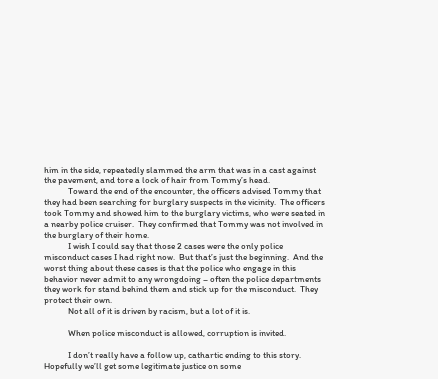him in the side, repeatedly slammed the arm that was in a cast against the pavement, and tore a lock of hair from Tommy’s head.
            Toward the end of the encounter, the officers advised Tommy that they had been searching for burglary suspects in the vicinity.  The officers took Tommy and showed him to the burglary victims, who were seated in a nearby police cruiser.  They confirmed that Tommy was not involved in the burglary of their home.
            I wish I could say that those 2 cases were the only police misconduct cases I had right now.  But that’s just the beginning.  And the worst thing about these cases is that the police who engage in this behavior never admit to any wrongdoing – often the police departments they work for stand behind them and stick up for the misconduct.  They protect their own.
            Not all of it is driven by racism, but a lot of it is.

            When police misconduct is allowed, corruption is invited.

            I don’t really have a follow up, cathartic ending to this story.  Hopefully we’ll get some legitimate justice on some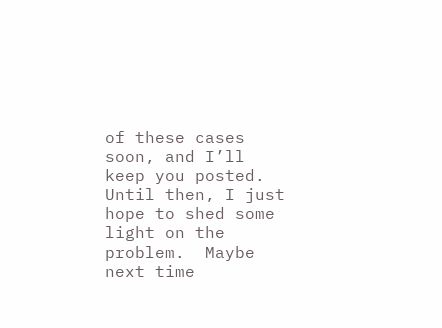of these cases soon, and I’ll keep you posted.  Until then, I just hope to shed some light on the problem.  Maybe next time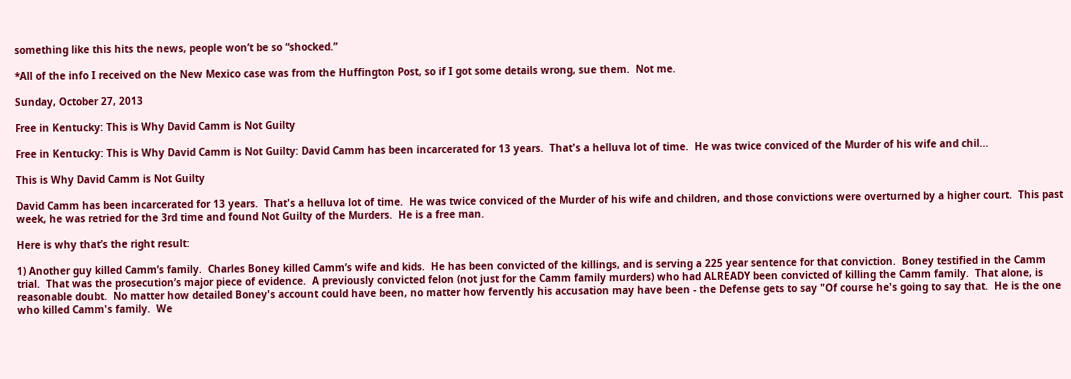something like this hits the news, people won’t be so “shocked.”

*All of the info I received on the New Mexico case was from the Huffington Post, so if I got some details wrong, sue them.  Not me.

Sunday, October 27, 2013

Free in Kentucky: This is Why David Camm is Not Guilty

Free in Kentucky: This is Why David Camm is Not Guilty: David Camm has been incarcerated for 13 years.  That's a helluva lot of time.  He was twice conviced of the Murder of his wife and chil...

This is Why David Camm is Not Guilty

David Camm has been incarcerated for 13 years.  That's a helluva lot of time.  He was twice conviced of the Murder of his wife and children, and those convictions were overturned by a higher court.  This past week, he was retried for the 3rd time and found Not Guilty of the Murders.  He is a free man.

Here is why that’s the right result:

1) Another guy killed Camm’s family.  Charles Boney killed Camm’s wife and kids.  He has been convicted of the killings, and is serving a 225 year sentence for that conviction.  Boney testified in the Camm trial.  That was the prosecution’s major piece of evidence.  A previously convicted felon (not just for the Camm family murders) who had ALREADY been convicted of killing the Camm family.  That alone, is reasonable doubt.  No matter how detailed Boney's account could have been, no matter how fervently his accusation may have been - the Defense gets to say "Of course he's going to say that.  He is the one who killed Camm's family.  We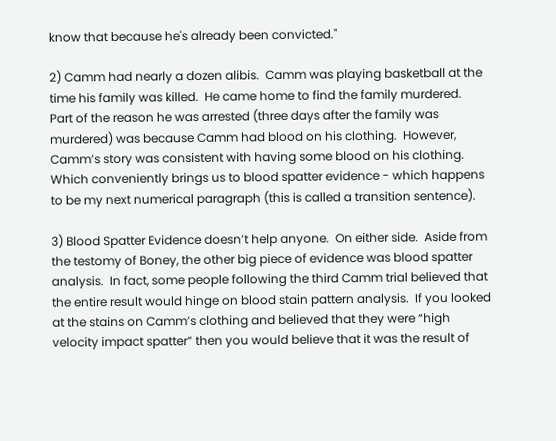know that because he's already been convicted."

2) Camm had nearly a dozen alibis.  Camm was playing basketball at the time his family was killed.  He came home to find the family murdered.  Part of the reason he was arrested (three days after the family was murdered) was because Camm had blood on his clothing.  However, Camm’s story was consistent with having some blood on his clothing.  Which conveniently brings us to blood spatter evidence - which happens to be my next numerical paragraph (this is called a transition sentence).

3) Blood Spatter Evidence doesn’t help anyone.  On either side.  Aside from the testomy of Boney, the other big piece of evidence was blood spatter analysis.  In fact, some people following the third Camm trial believed that the entire result would hinge on blood stain pattern analysis.  If you looked at the stains on Camm’s clothing and believed that they were “high velocity impact spatter” then you would believe that it was the result of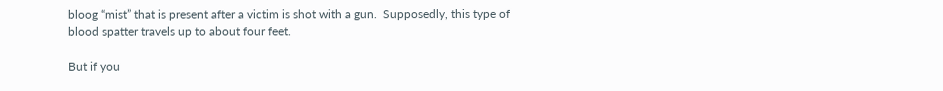bloog “mist” that is present after a victim is shot with a gun.  Supposedly, this type of blood spatter travels up to about four feet.

But if you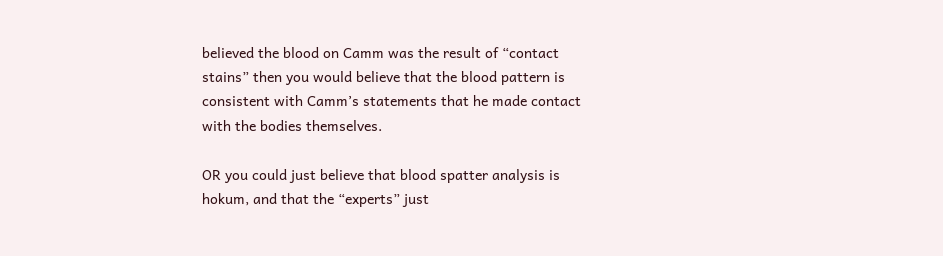believed the blood on Camm was the result of “contact stains” then you would believe that the blood pattern is consistent with Camm’s statements that he made contact with the bodies themselves.

OR you could just believe that blood spatter analysis is hokum, and that the “experts” just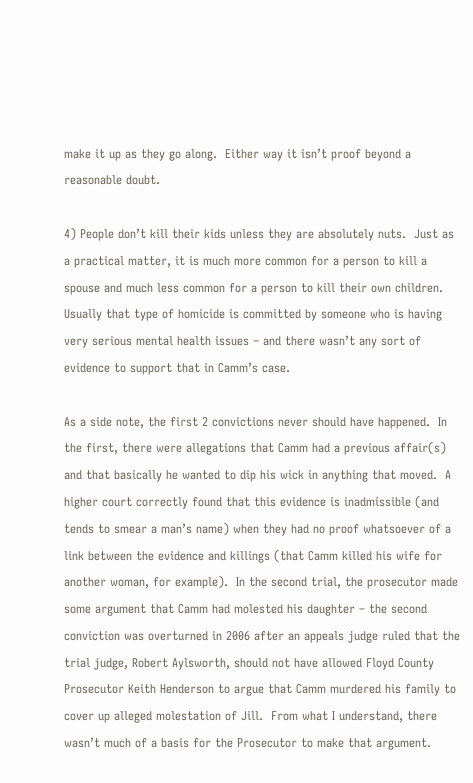make it up as they go along.  Either way it isn’t proof beyond a reasonable doubt.

4) People don’t kill their kids unless they are absolutely nuts.  Just as a practical matter, it is much more common for a person to kill a spouse and much less common for a person to kill their own children.  Usually that type of homicide is committed by someone who is having very serious mental health issues – and there wasn’t any sort of evidence to support that in Camm’s case.

As a side note, the first 2 convictions never should have happened.  In the first, there were allegations that Camm had a previous affair(s) and that basically he wanted to dip his wick in anything that moved.  A higher court correctly found that this evidence is inadmissible (and tends to smear a man’s name) when they had no proof whatsoever of a link between the evidence and killings (that Camm killed his wife for another woman, for example).  In the second trial, the prosecutor made some argument that Camm had molested his daughter – the second conviction was overturned in 2006 after an appeals judge ruled that the trial judge, Robert Aylsworth, should not have allowed Floyd County Prosecutor Keith Henderson to argue that Camm murdered his family to cover up alleged molestation of Jill.  From what I understand, there wasn’t much of a basis for the Prosecutor to make that argument.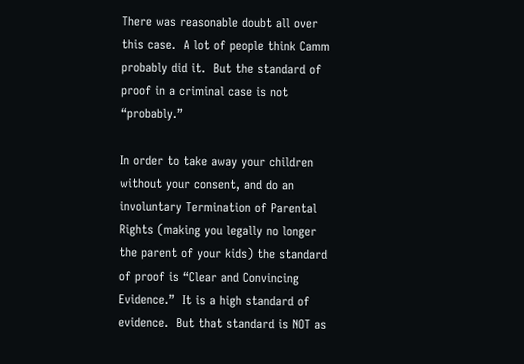There was reasonable doubt all over this case.  A lot of people think Camm probably did it.  But the standard of proof in a criminal case is not “probably.”

In order to take away your children without your consent, and do an involuntary Termination of Parental Rights (making you legally no longer the parent of your kids) the standard of proof is “Clear and Convincing Evidence.”  It is a high standard of evidence.  But that standard is NOT as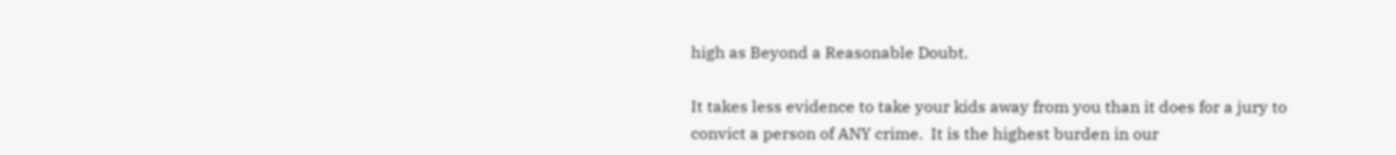high as Beyond a Reasonable Doubt.

It takes less evidence to take your kids away from you than it does for a jury to convict a person of ANY crime.  It is the highest burden in our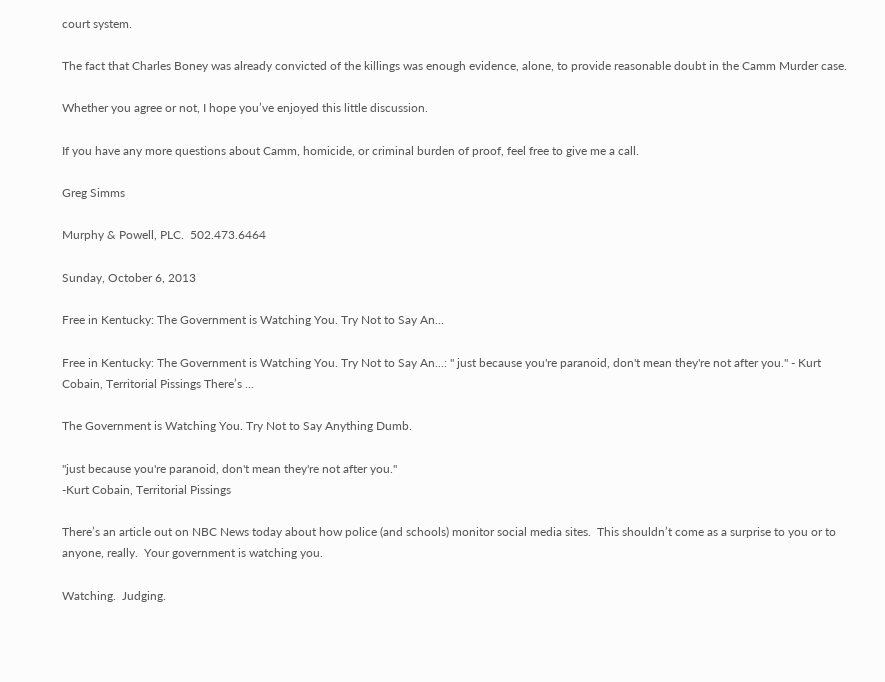court system.

The fact that Charles Boney was already convicted of the killings was enough evidence, alone, to provide reasonable doubt in the Camm Murder case.

Whether you agree or not, I hope you’ve enjoyed this little discussion.

If you have any more questions about Camm, homicide, or criminal burden of proof, feel free to give me a call.

Greg Simms

Murphy & Powell, PLC.  502.473.6464

Sunday, October 6, 2013

Free in Kentucky: The Government is Watching You. Try Not to Say An...

Free in Kentucky: The Government is Watching You. Try Not to Say An...: " just because you're paranoid, don't mean they're not after you." - Kurt Cobain, Territorial Pissings There’s ...

The Government is Watching You. Try Not to Say Anything Dumb.

"just because you're paranoid, don't mean they're not after you."
-Kurt Cobain, Territorial Pissings

There’s an article out on NBC News today about how police (and schools) monitor social media sites.  This shouldn’t come as a surprise to you or to anyone, really.  Your government is watching you.

Watching.  Judging.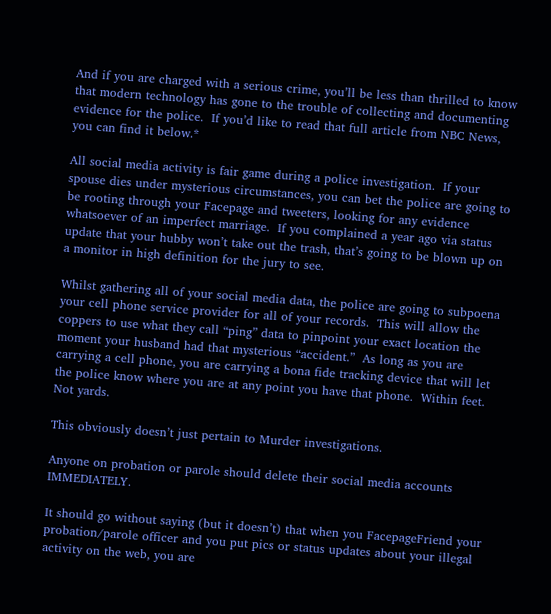And if you are charged with a serious crime, you’ll be less than thrilled to know that modern technology has gone to the trouble of collecting and documenting evidence for the police.  If you’d like to read that full article from NBC News, you can find it below.*

All social media activity is fair game during a police investigation.  If your spouse dies under mysterious circumstances, you can bet the police are going to be rooting through your Facepage and tweeters, looking for any evidence whatsoever of an imperfect marriage.  If you complained a year ago via status update that your hubby won’t take out the trash, that’s going to be blown up on a monitor in high definition for the jury to see.

Whilst gathering all of your social media data, the police are going to subpoena your cell phone service provider for all of your records.  This will allow the coppers to use what they call “ping” data to pinpoint your exact location the moment your husband had that mysterious “accident.”  As long as you are carrying a cell phone, you are carrying a bona fide tracking device that will let the police know where you are at any point you have that phone.  Within feet.  Not yards.

This obviously doesn’t just pertain to Murder investigations.

Anyone on probation or parole should delete their social media accounts IMMEDIATELY.

It should go without saying (but it doesn’t) that when you FacepageFriend your probation/parole officer and you put pics or status updates about your illegal activity on the web, you are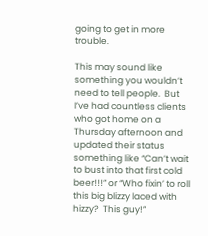going to get in more trouble.

This may sound like something you wouldn’t need to tell people.  But I’ve had countless clients who got home on a Thursday afternoon and updated their status something like “Can’t wait to bust into that first cold beer!!!” or “Who fixin’ to roll this big blizzy laced with hizzy?  This guy!”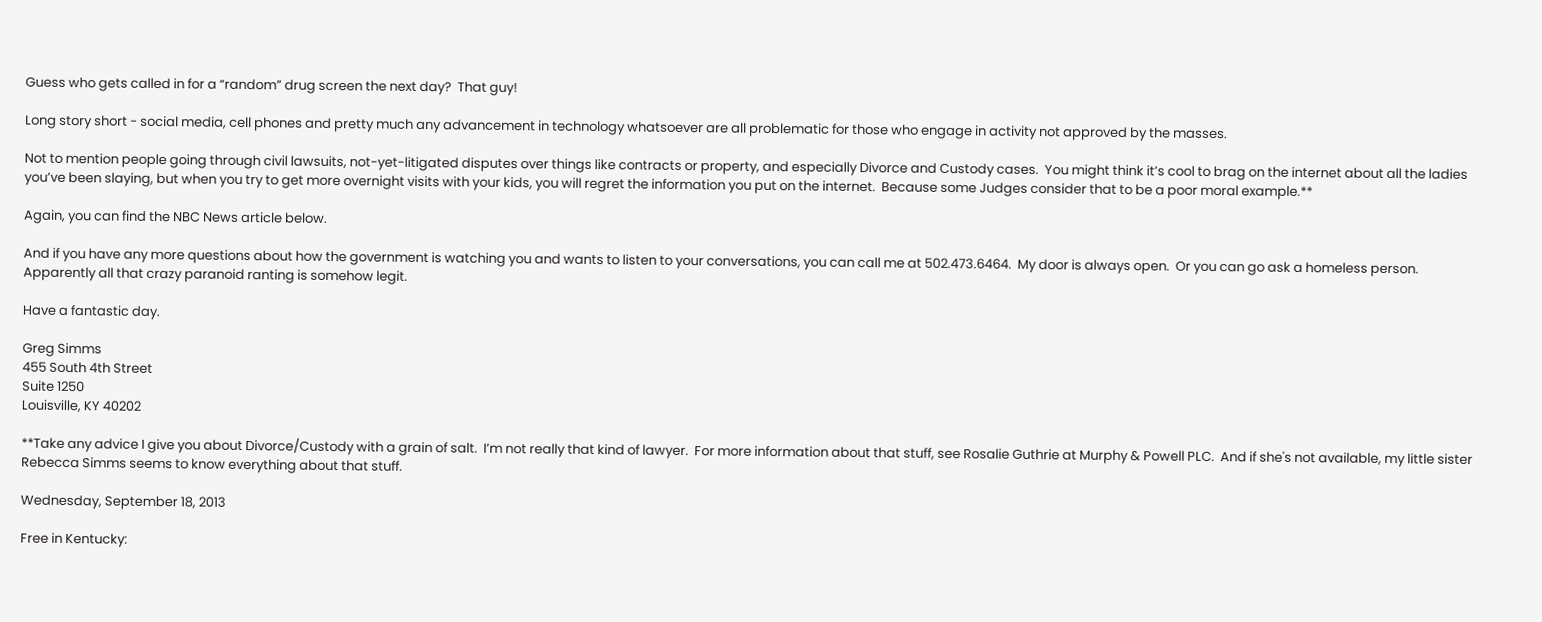Guess who gets called in for a “random” drug screen the next day?  That guy!

Long story short - social media, cell phones and pretty much any advancement in technology whatsoever are all problematic for those who engage in activity not approved by the masses.

Not to mention people going through civil lawsuits, not-yet-litigated disputes over things like contracts or property, and especially Divorce and Custody cases.  You might think it’s cool to brag on the internet about all the ladies you’ve been slaying, but when you try to get more overnight visits with your kids, you will regret the information you put on the internet.  Because some Judges consider that to be a poor moral example.**

Again, you can find the NBC News article below.

And if you have any more questions about how the government is watching you and wants to listen to your conversations, you can call me at 502.473.6464.  My door is always open.  Or you can go ask a homeless person.  Apparently all that crazy paranoid ranting is somehow legit.

Have a fantastic day.

Greg Simms
455 South 4th Street
Suite 1250
Louisville, KY 40202

**Take any advice I give you about Divorce/Custody with a grain of salt.  I’m not really that kind of lawyer.  For more information about that stuff, see Rosalie Guthrie at Murphy & Powell PLC.  And if she's not available, my little sister Rebecca Simms seems to know everything about that stuff.

Wednesday, September 18, 2013

Free in Kentucky: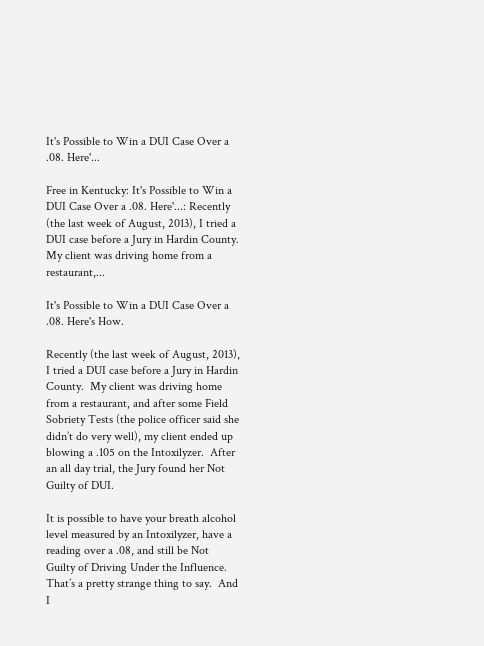It's Possible to Win a DUI Case Over a .08. Here'...

Free in Kentucky: It's Possible to Win a DUI Case Over a .08. Here'...: Recently (the last week of August, 2013), I tried a DUI case before a Jury in Hardin County.  My client was driving home from a restaurant,...

It's Possible to Win a DUI Case Over a .08. Here's How.

Recently (the last week of August, 2013), I tried a DUI case before a Jury in Hardin County.  My client was driving home from a restaurant, and after some Field Sobriety Tests (the police officer said she didn’t do very well), my client ended up blowing a .105 on the Intoxilyzer.  After an all day trial, the Jury found her Not Guilty of DUI.

It is possible to have your breath alcohol level measured by an Intoxilyzer, have a reading over a .08, and still be Not Guilty of Driving Under the Influence.  That’s a pretty strange thing to say.  And I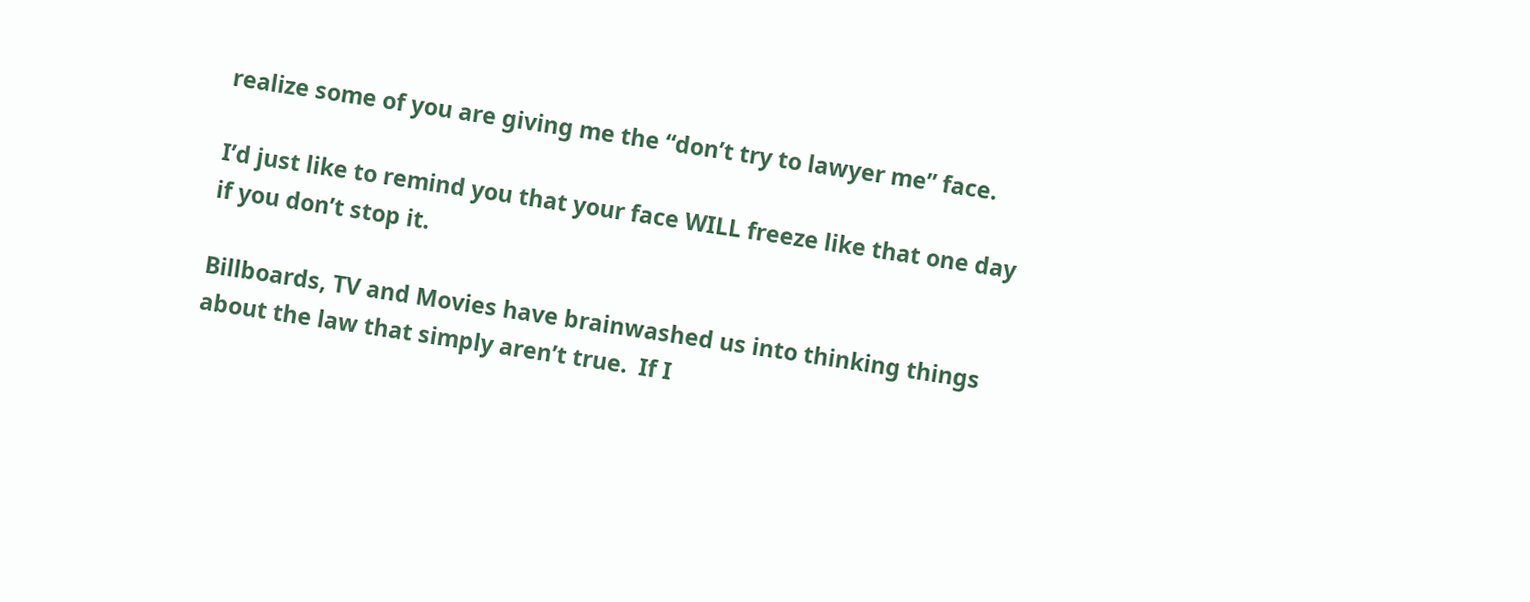realize some of you are giving me the “don’t try to lawyer me” face.

I’d just like to remind you that your face WILL freeze like that one day if you don’t stop it.

Billboards, TV and Movies have brainwashed us into thinking things about the law that simply aren’t true.  If I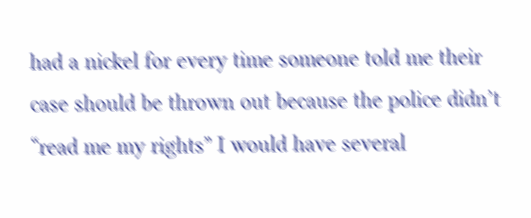had a nickel for every time someone told me their case should be thrown out because the police didn’t “read me my rights” I would have several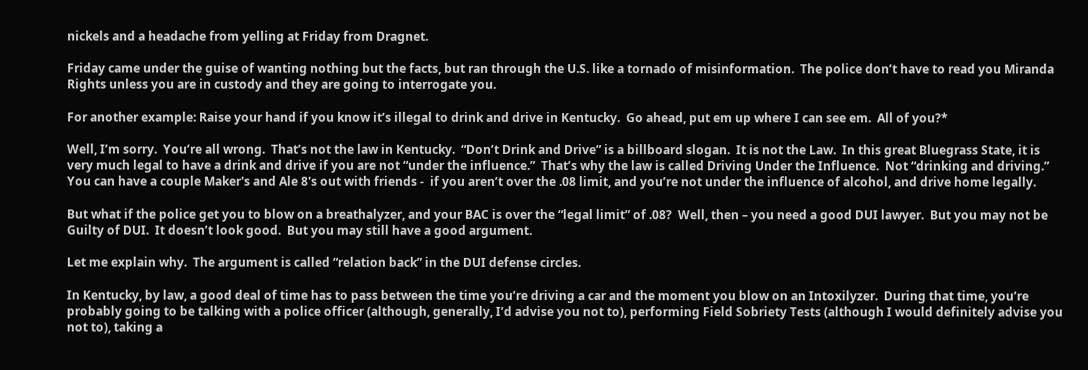nickels and a headache from yelling at Friday from Dragnet.

Friday came under the guise of wanting nothing but the facts, but ran through the U.S. like a tornado of misinformation.  The police don’t have to read you Miranda Rights unless you are in custody and they are going to interrogate you.

For another example: Raise your hand if you know it’s illegal to drink and drive in Kentucky.  Go ahead, put em up where I can see em.  All of you?*

Well, I’m sorry.  You’re all wrong.  That’s not the law in Kentucky.  “Don’t Drink and Drive” is a billboard slogan.  It is not the Law.  In this great Bluegrass State, it is very much legal to have a drink and drive if you are not “under the influence.”  That’s why the law is called Driving Under the Influence.  Not “drinking and driving.”  You can have a couple Maker's and Ale 8's out with friends -  if you aren’t over the .08 limit, and you’re not under the influence of alcohol, and drive home legally.

But what if the police get you to blow on a breathalyzer, and your BAC is over the “legal limit” of .08?  Well, then – you need a good DUI lawyer.  But you may not be Guilty of DUI.  It doesn’t look good.  But you may still have a good argument.

Let me explain why.  The argument is called “relation back” in the DUI defense circles.

In Kentucky, by law, a good deal of time has to pass between the time you’re driving a car and the moment you blow on an Intoxilyzer.  During that time, you’re probably going to be talking with a police officer (although, generally, I’d advise you not to), performing Field Sobriety Tests (although I would definitely advise you not to), taking a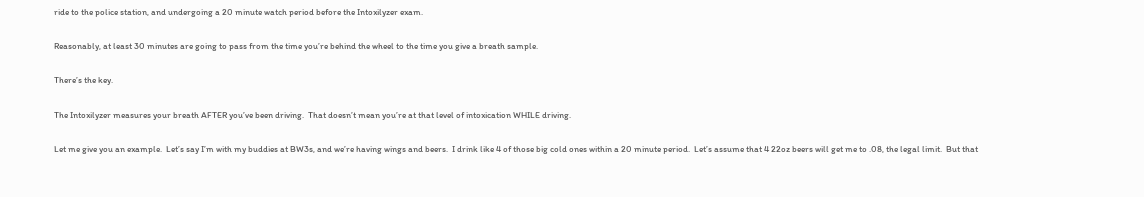ride to the police station, and undergoing a 20 minute watch period before the Intoxilyzer exam.

Reasonably, at least 30 minutes are going to pass from the time you’re behind the wheel to the time you give a breath sample.

There’s the key.

The Intoxilyzer measures your breath AFTER you’ve been driving.  That doesn’t mean you’re at that level of intoxication WHILE driving.

Let me give you an example.  Let’s say I’m with my buddies at BW3s, and we’re having wings and beers.  I drink like 4 of those big cold ones within a 20 minute period.  Let’s assume that 4 22oz beers will get me to .08, the legal limit.  But that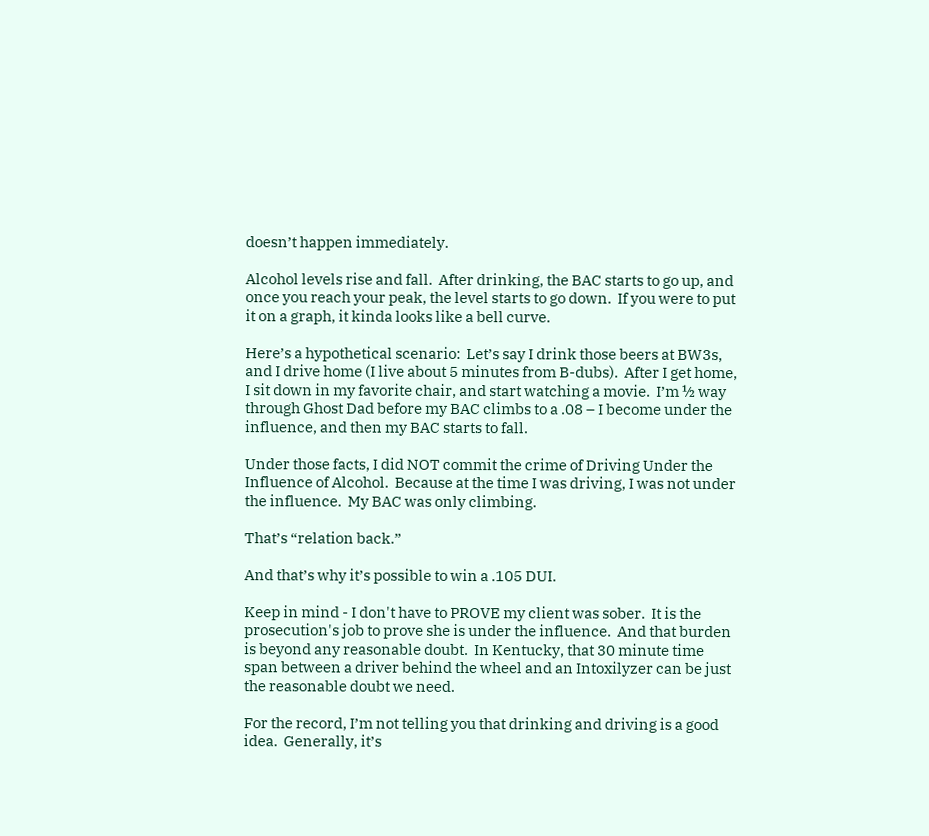doesn’t happen immediately.

Alcohol levels rise and fall.  After drinking, the BAC starts to go up, and once you reach your peak, the level starts to go down.  If you were to put it on a graph, it kinda looks like a bell curve.

Here’s a hypothetical scenario:  Let’s say I drink those beers at BW3s, and I drive home (I live about 5 minutes from B-dubs).  After I get home, I sit down in my favorite chair, and start watching a movie.  I’m ½ way through Ghost Dad before my BAC climbs to a .08 – I become under the influence, and then my BAC starts to fall.

Under those facts, I did NOT commit the crime of Driving Under the Influence of Alcohol.  Because at the time I was driving, I was not under the influence.  My BAC was only climbing.

That’s “relation back.”

And that’s why it’s possible to win a .105 DUI.

Keep in mind - I don't have to PROVE my client was sober.  It is the prosecution's job to prove she is under the influence.  And that burden is beyond any reasonable doubt.  In Kentucky, that 30 minute time span between a driver behind the wheel and an Intoxilyzer can be just the reasonable doubt we need.

For the record, I’m not telling you that drinking and driving is a good idea.  Generally, it’s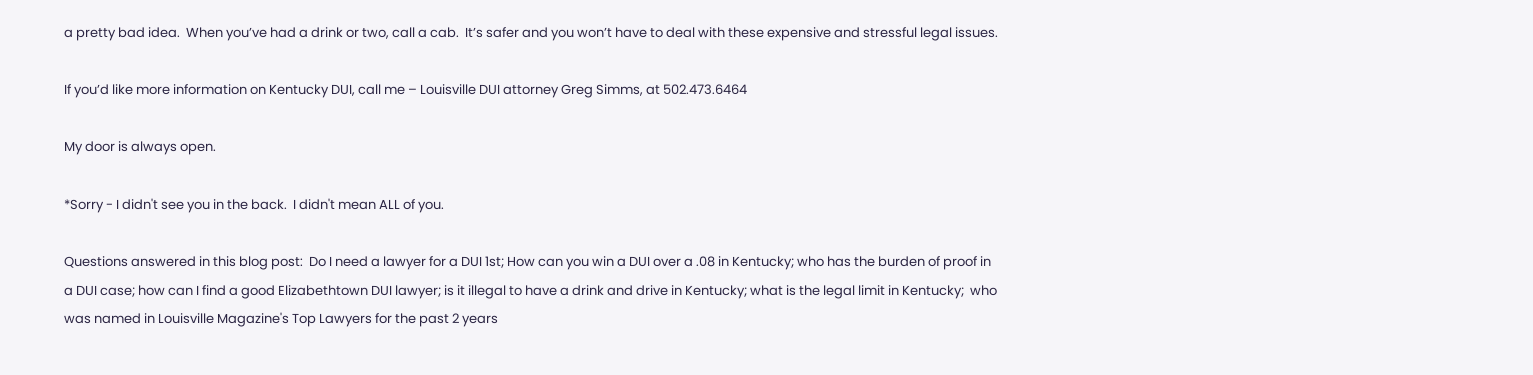a pretty bad idea.  When you’ve had a drink or two, call a cab.  It’s safer and you won’t have to deal with these expensive and stressful legal issues.

If you’d like more information on Kentucky DUI, call me – Louisville DUI attorney Greg Simms, at 502.473.6464

My door is always open.

*Sorry - I didn't see you in the back.  I didn't mean ALL of you.

Questions answered in this blog post:  Do I need a lawyer for a DUI 1st; How can you win a DUI over a .08 in Kentucky; who has the burden of proof in a DUI case; how can I find a good Elizabethtown DUI lawyer; is it illegal to have a drink and drive in Kentucky; what is the legal limit in Kentucky;  who was named in Louisville Magazine's Top Lawyers for the past 2 years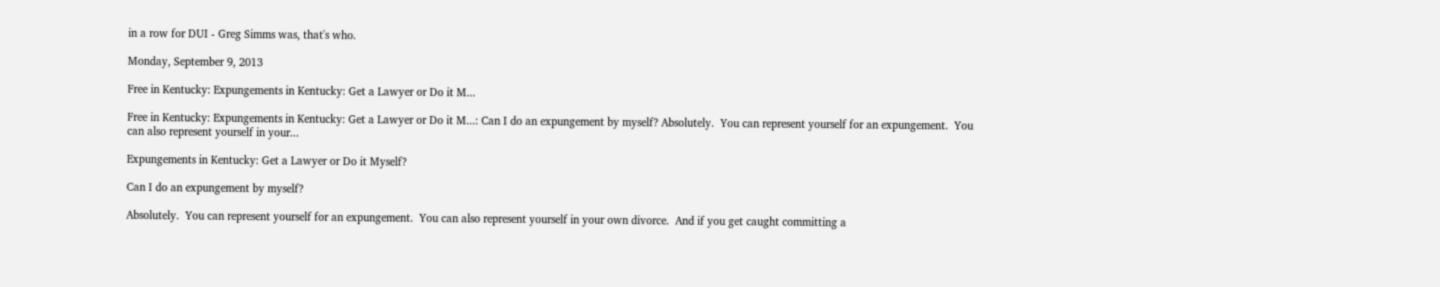in a row for DUI - Greg Simms was, that's who.

Monday, September 9, 2013

Free in Kentucky: Expungements in Kentucky: Get a Lawyer or Do it M...

Free in Kentucky: Expungements in Kentucky: Get a Lawyer or Do it M...: Can I do an expungement by myself? Absolutely.  You can represent yourself for an expungement.  You can also represent yourself in your...

Expungements in Kentucky: Get a Lawyer or Do it Myself?

Can I do an expungement by myself?

Absolutely.  You can represent yourself for an expungement.  You can also represent yourself in your own divorce.  And if you get caught committing a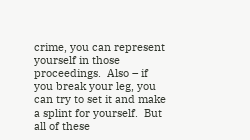crime, you can represent yourself in those proceedings.  Also – if you break your leg, you can try to set it and make a splint for yourself.  But all of these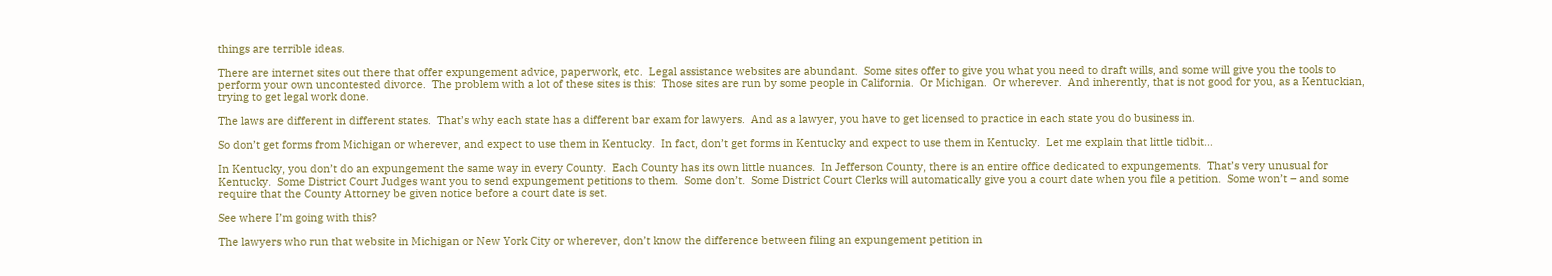things are terrible ideas.

There are internet sites out there that offer expungement advice, paperwork, etc.  Legal assistance websites are abundant.  Some sites offer to give you what you need to draft wills, and some will give you the tools to perform your own uncontested divorce.  The problem with a lot of these sites is this:  Those sites are run by some people in California.  Or Michigan.  Or wherever.  And inherently, that is not good for you, as a Kentuckian, trying to get legal work done.

The laws are different in different states.  That’s why each state has a different bar exam for lawyers.  And as a lawyer, you have to get licensed to practice in each state you do business in.

So don’t get forms from Michigan or wherever, and expect to use them in Kentucky.  In fact, don’t get forms in Kentucky and expect to use them in Kentucky.  Let me explain that little tidbit…

In Kentucky, you don’t do an expungement the same way in every County.  Each County has its own little nuances.  In Jefferson County, there is an entire office dedicated to expungements.  That’s very unusual for Kentucky.  Some District Court Judges want you to send expungement petitions to them.  Some don’t.  Some District Court Clerks will automatically give you a court date when you file a petition.  Some won’t – and some require that the County Attorney be given notice before a court date is set.

See where I’m going with this?

The lawyers who run that website in Michigan or New York City or wherever, don’t know the difference between filing an expungement petition in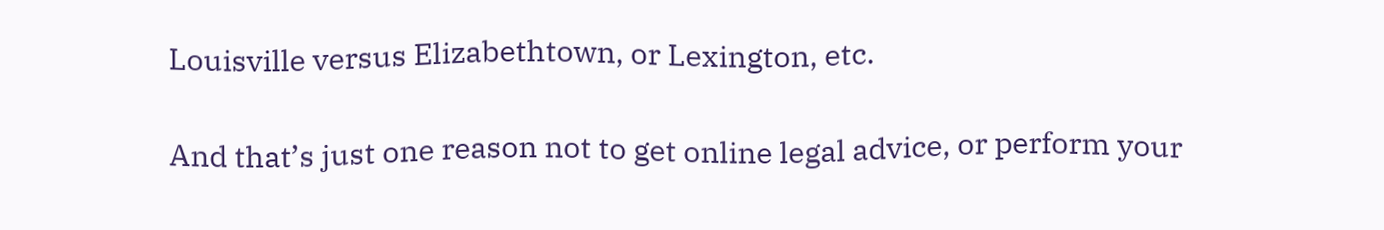Louisville versus Elizabethtown, or Lexington, etc.

And that’s just one reason not to get online legal advice, or perform your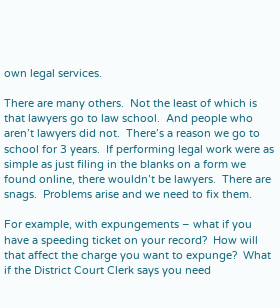own legal services.

There are many others.  Not the least of which is that lawyers go to law school.  And people who aren’t lawyers did not.  There’s a reason we go to school for 3 years.  If performing legal work were as simple as just filing in the blanks on a form we found online, there wouldn’t be lawyers.  There are snags.  Problems arise and we need to fix them.

For example, with expungements – what if you have a speeding ticket on your record?  How will that affect the charge you want to expunge?  What if the District Court Clerk says you need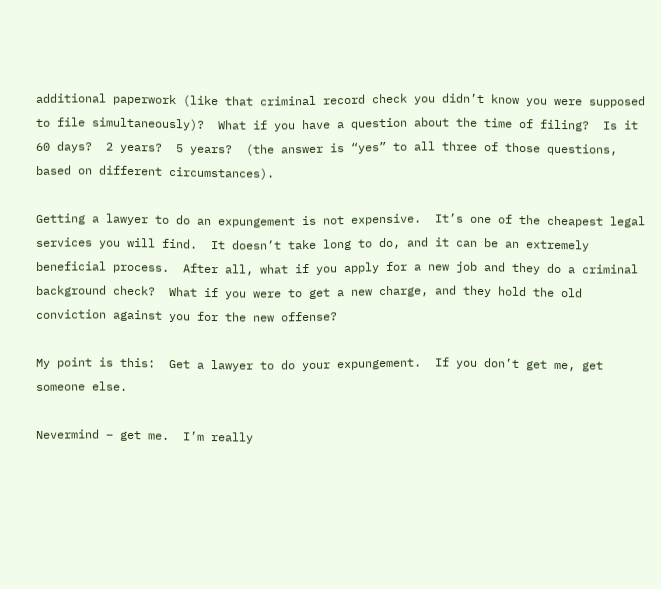additional paperwork (like that criminal record check you didn’t know you were supposed to file simultaneously)?  What if you have a question about the time of filing?  Is it 60 days?  2 years?  5 years?  (the answer is “yes” to all three of those questions, based on different circumstances).

Getting a lawyer to do an expungement is not expensive.  It’s one of the cheapest legal services you will find.  It doesn’t take long to do, and it can be an extremely beneficial process.  After all, what if you apply for a new job and they do a criminal background check?  What if you were to get a new charge, and they hold the old conviction against you for the new offense?

My point is this:  Get a lawyer to do your expungement.  If you don’t get me, get someone else.

Nevermind – get me.  I’m really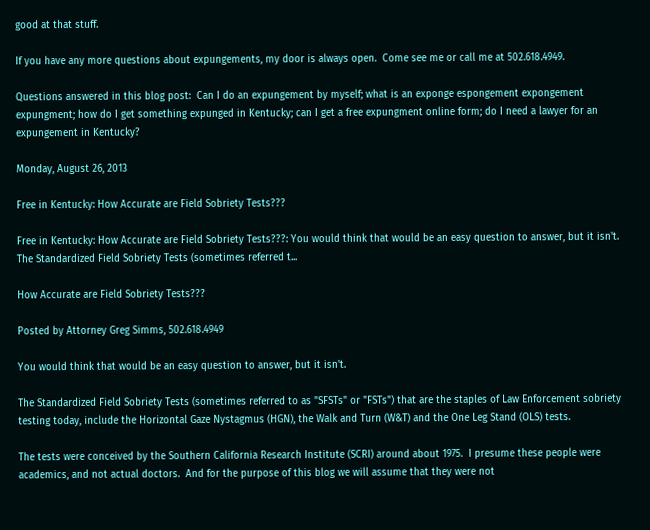good at that stuff.

If you have any more questions about expungements, my door is always open.  Come see me or call me at 502.618.4949.

Questions answered in this blog post:  Can I do an expungement by myself; what is an exponge espongement expongement expungment; how do I get something expunged in Kentucky; can I get a free expungment online form; do I need a lawyer for an expungement in Kentucky?

Monday, August 26, 2013

Free in Kentucky: How Accurate are Field Sobriety Tests???

Free in Kentucky: How Accurate are Field Sobriety Tests???: You would think that would be an easy question to answer, but it isn't. The Standardized Field Sobriety Tests (sometimes referred t...

How Accurate are Field Sobriety Tests???

Posted by Attorney Greg Simms, 502.618.4949

You would think that would be an easy question to answer, but it isn't.

The Standardized Field Sobriety Tests (sometimes referred to as "SFSTs" or "FSTs") that are the staples of Law Enforcement sobriety testing today, include the Horizontal Gaze Nystagmus (HGN), the Walk and Turn (W&T) and the One Leg Stand (OLS) tests.

The tests were conceived by the Southern California Research Institute (SCRI) around about 1975.  I presume these people were academics, and not actual doctors.  And for the purpose of this blog we will assume that they were not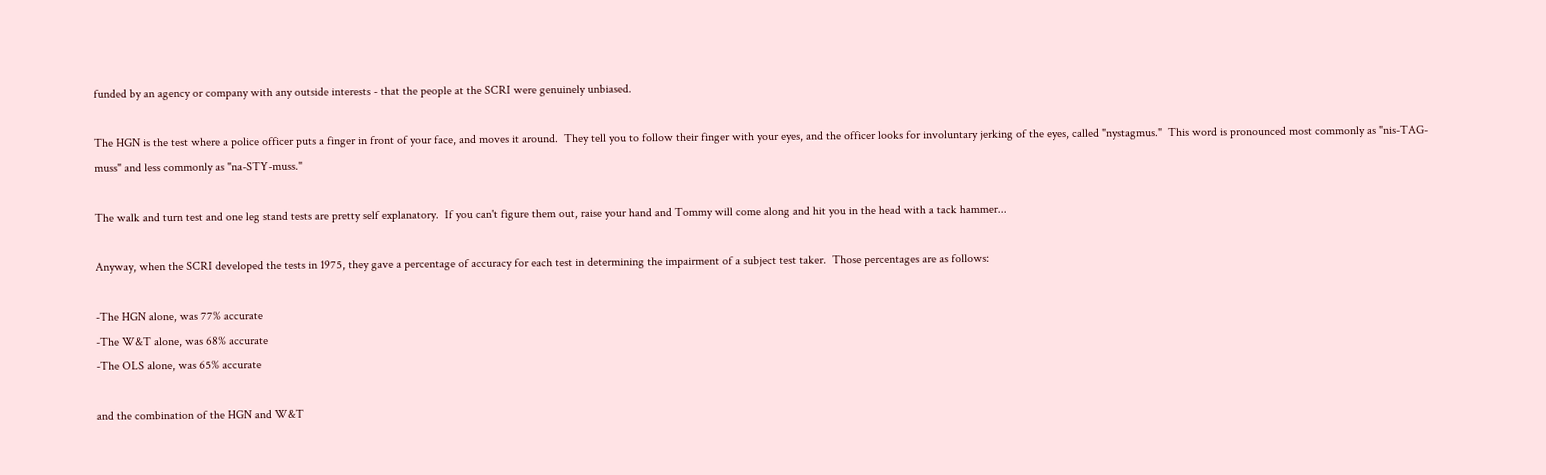funded by an agency or company with any outside interests - that the people at the SCRI were genuinely unbiased.

The HGN is the test where a police officer puts a finger in front of your face, and moves it around.  They tell you to follow their finger with your eyes, and the officer looks for involuntary jerking of the eyes, called "nystagmus."  This word is pronounced most commonly as "nis-TAG-muss" and less commonly as "na-STY-muss."

The walk and turn test and one leg stand tests are pretty self explanatory.  If you can't figure them out, raise your hand and Tommy will come along and hit you in the head with a tack hammer...

Anyway, when the SCRI developed the tests in 1975, they gave a percentage of accuracy for each test in determining the impairment of a subject test taker.  Those percentages are as follows:

-The HGN alone, was 77% accurate
-The W&T alone, was 68% accurate
-The OLS alone, was 65% accurate

and the combination of the HGN and W&T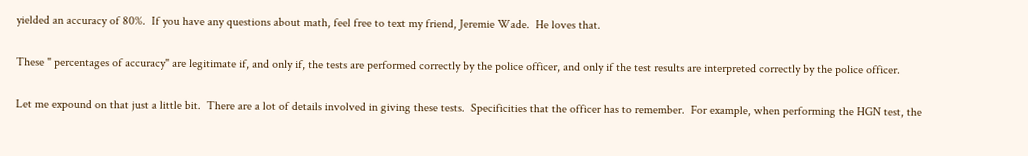yielded an accuracy of 80%.  If you have any questions about math, feel free to text my friend, Jeremie Wade.  He loves that.

These " percentages of accuracy" are legitimate if, and only if, the tests are performed correctly by the police officer, and only if the test results are interpreted correctly by the police officer.

Let me expound on that just a little bit.  There are a lot of details involved in giving these tests.  Specificities that the officer has to remember.  For example, when performing the HGN test, the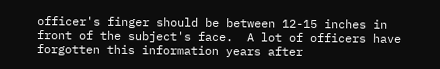officer's finger should be between 12-15 inches in front of the subject's face.  A lot of officers have forgotten this information years after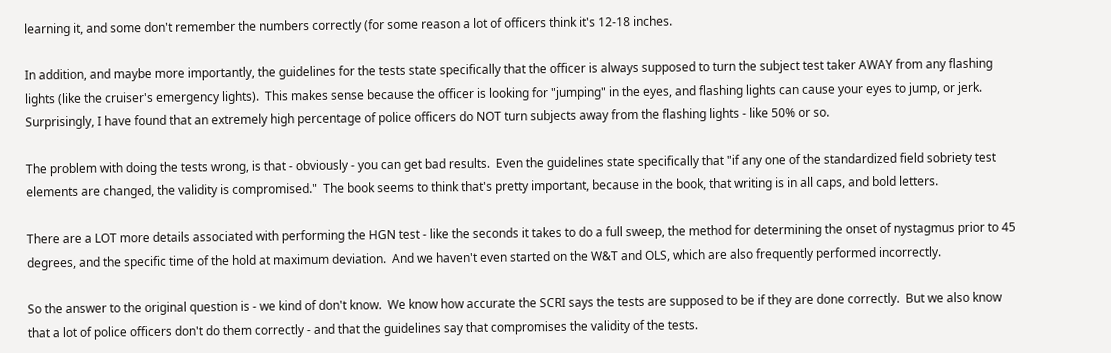learning it, and some don't remember the numbers correctly (for some reason a lot of officers think it's 12-18 inches.

In addition, and maybe more importantly, the guidelines for the tests state specifically that the officer is always supposed to turn the subject test taker AWAY from any flashing lights (like the cruiser's emergency lights).  This makes sense because the officer is looking for "jumping" in the eyes, and flashing lights can cause your eyes to jump, or jerk.  Surprisingly, I have found that an extremely high percentage of police officers do NOT turn subjects away from the flashing lights - like 50% or so.

The problem with doing the tests wrong, is that - obviously - you can get bad results.  Even the guidelines state specifically that "if any one of the standardized field sobriety test elements are changed, the validity is compromised."  The book seems to think that's pretty important, because in the book, that writing is in all caps, and bold letters.

There are a LOT more details associated with performing the HGN test - like the seconds it takes to do a full sweep, the method for determining the onset of nystagmus prior to 45 degrees, and the specific time of the hold at maximum deviation.  And we haven't even started on the W&T and OLS, which are also frequently performed incorrectly.

So the answer to the original question is - we kind of don't know.  We know how accurate the SCRI says the tests are supposed to be if they are done correctly.  But we also know that a lot of police officers don't do them correctly - and that the guidelines say that compromises the validity of the tests.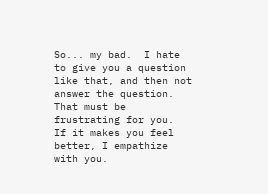So... my bad.  I hate to give you a question like that, and then not answer the question.  That must be frustrating for you.  If it makes you feel better, I empathize with you.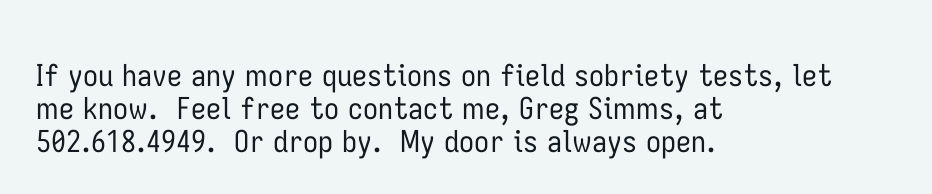If you have any more questions on field sobriety tests, let me know.  Feel free to contact me, Greg Simms, at 502.618.4949.  Or drop by.  My door is always open.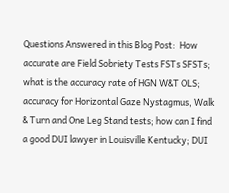Questions Answered in this Blog Post:  How accurate are Field Sobriety Tests FSTs SFSTs; what is the accuracy rate of HGN W&T OLS; accuracy for Horizontal Gaze Nystagmus, Walk & Turn and One Leg Stand tests; how can I find a good DUI lawyer in Louisville Kentucky; DUI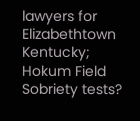lawyers for Elizabethtown Kentucky; Hokum Field Sobriety tests?